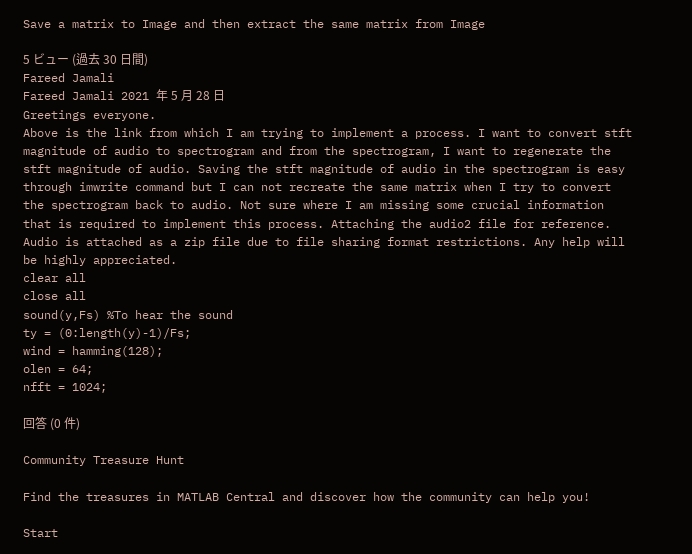Save a matrix to Image and then extract the same matrix from Image

5 ビュー (過去 30 日間)
Fareed Jamali
Fareed Jamali 2021 年 5 月 28 日
Greetings everyone.
Above is the link from which I am trying to implement a process. I want to convert stft magnitude of audio to spectrogram and from the spectrogram, I want to regenerate the stft magnitude of audio. Saving the stft magnitude of audio in the spectrogram is easy through imwrite command but I can not recreate the same matrix when I try to convert the spectrogram back to audio. Not sure where I am missing some crucial information that is required to implement this process. Attaching the audio2 file for reference. Audio is attached as a zip file due to file sharing format restrictions. Any help will be highly appreciated.
clear all
close all
sound(y,Fs) %To hear the sound
ty = (0:length(y)-1)/Fs;
wind = hamming(128);
olen = 64;
nfft = 1024;

回答 (0 件)

Community Treasure Hunt

Find the treasures in MATLAB Central and discover how the community can help you!

Start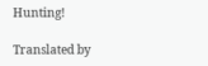Hunting!

Translated by